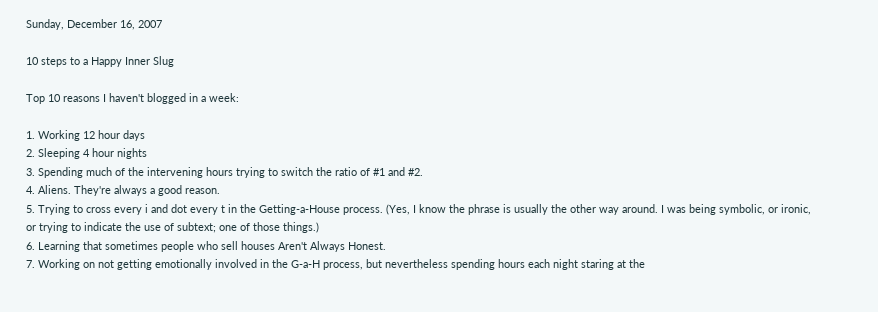Sunday, December 16, 2007

10 steps to a Happy Inner Slug

Top 10 reasons I haven't blogged in a week:

1. Working 12 hour days
2. Sleeping 4 hour nights
3. Spending much of the intervening hours trying to switch the ratio of #1 and #2.
4. Aliens. They're always a good reason.
5. Trying to cross every i and dot every t in the Getting-a-House process. (Yes, I know the phrase is usually the other way around. I was being symbolic, or ironic, or trying to indicate the use of subtext; one of those things.)
6. Learning that sometimes people who sell houses Aren't Always Honest.
7. Working on not getting emotionally involved in the G-a-H process, but nevertheless spending hours each night staring at the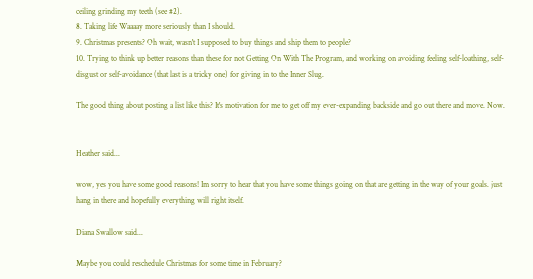ceiling grinding my teeth (see #2).
8. Taking life Waaaay more seriously than I should.
9. Christmas presents? Oh wait, wasn't I supposed to buy things and ship them to people?
10. Trying to think up better reasons than these for not Getting On With The Program, and working on avoiding feeling self-loathing, self-disgust or self-avoidance (that last is a tricky one) for giving in to the Inner Slug.

The good thing about posting a list like this? It's motivation for me to get off my ever-expanding backside and go out there and move. Now.


Heather said...

wow, yes you have some good reasons! Im sorry to hear that you have some things going on that are getting in the way of your goals. just hang in there and hopefully everything will right itself.

Diana Swallow said...

Maybe you could reschedule Christmas for some time in February?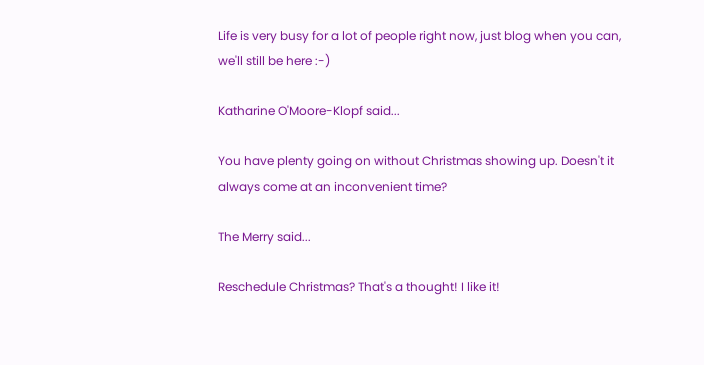Life is very busy for a lot of people right now, just blog when you can, we'll still be here :-)

Katharine O'Moore-Klopf said...

You have plenty going on without Christmas showing up. Doesn't it always come at an inconvenient time?

The Merry said...

Reschedule Christmas? That's a thought! I like it!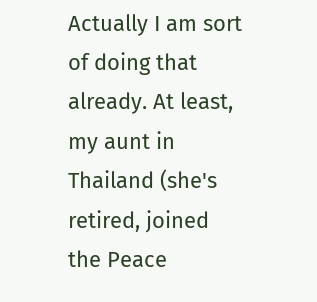Actually I am sort of doing that already. At least, my aunt in Thailand (she's retired, joined the Peace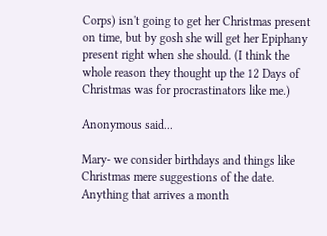Corps) isn't going to get her Christmas present on time, but by gosh she will get her Epiphany present right when she should. (I think the whole reason they thought up the 12 Days of Christmas was for procrastinators like me.)

Anonymous said...

Mary- we consider birthdays and things like Christmas mere suggestions of the date. Anything that arrives a month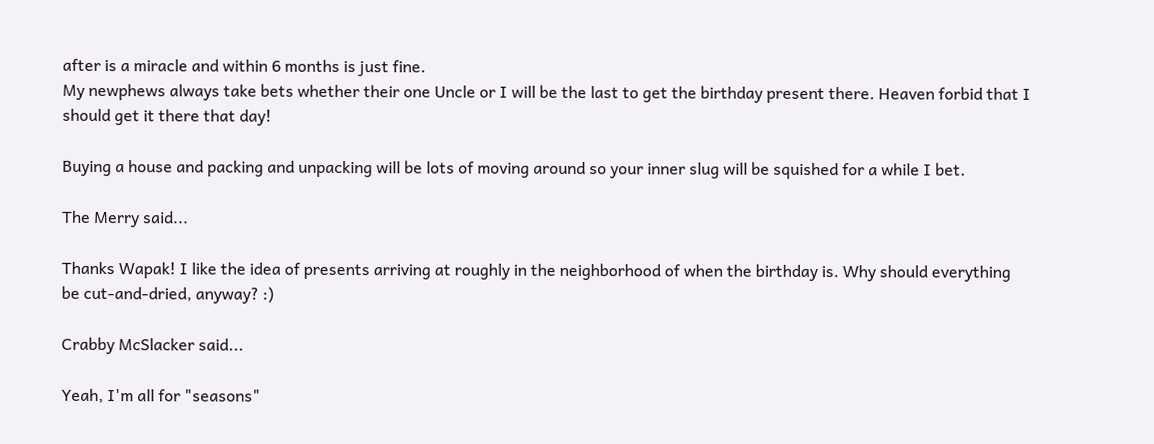after is a miracle and within 6 months is just fine.
My newphews always take bets whether their one Uncle or I will be the last to get the birthday present there. Heaven forbid that I should get it there that day!

Buying a house and packing and unpacking will be lots of moving around so your inner slug will be squished for a while I bet.

The Merry said...

Thanks Wapak! I like the idea of presents arriving at roughly in the neighborhood of when the birthday is. Why should everything be cut-and-dried, anyway? :)

Crabby McSlacker said...

Yeah, I'm all for "seasons"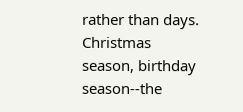rather than days. Christmas season, birthday season--the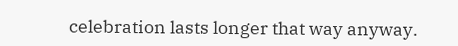celebration lasts longer that way anyway.